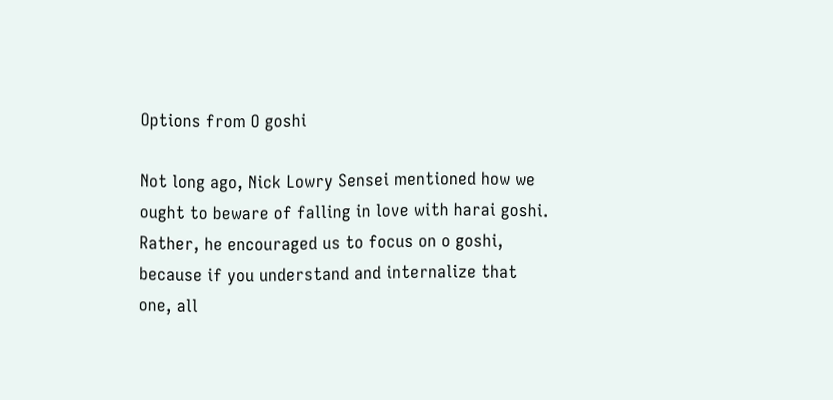Options from O goshi

Not long ago, Nick Lowry Sensei mentioned how we ought to beware of falling in love with harai goshi. Rather, he encouraged us to focus on o goshi, because if you understand and internalize that one, all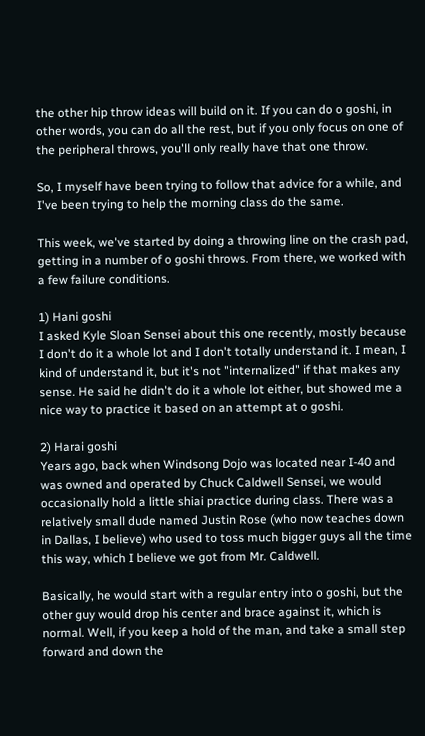the other hip throw ideas will build on it. If you can do o goshi, in other words, you can do all the rest, but if you only focus on one of the peripheral throws, you'll only really have that one throw.

So, I myself have been trying to follow that advice for a while, and I've been trying to help the morning class do the same.

This week, we've started by doing a throwing line on the crash pad, getting in a number of o goshi throws. From there, we worked with a few failure conditions.

1) Hani goshi
I asked Kyle Sloan Sensei about this one recently, mostly because I don't do it a whole lot and I don't totally understand it. I mean, I kind of understand it, but it's not "internalized" if that makes any sense. He said he didn't do it a whole lot either, but showed me a nice way to practice it based on an attempt at o goshi.

2) Harai goshi
Years ago, back when Windsong Dojo was located near I-40 and was owned and operated by Chuck Caldwell Sensei, we would occasionally hold a little shiai practice during class. There was a relatively small dude named Justin Rose (who now teaches down in Dallas, I believe) who used to toss much bigger guys all the time this way, which I believe we got from Mr. Caldwell.

Basically, he would start with a regular entry into o goshi, but the other guy would drop his center and brace against it, which is normal. Well, if you keep a hold of the man, and take a small step forward and down the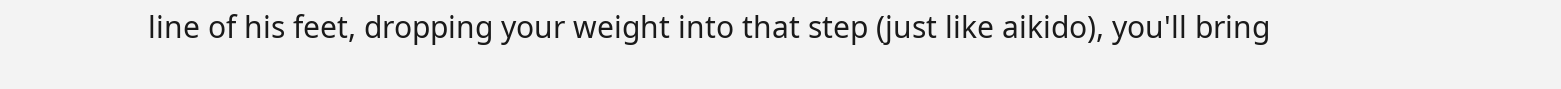line of his feet, dropping your weight into that step (just like aikido), you'll bring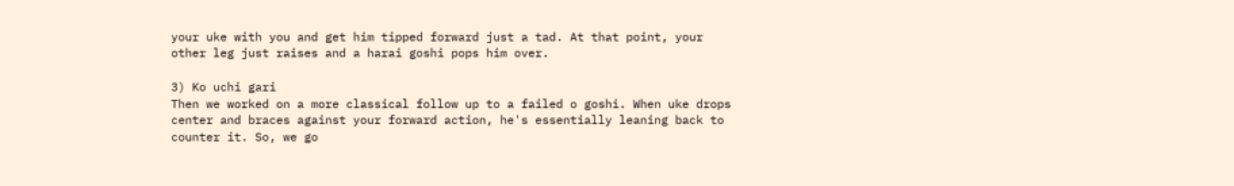your uke with you and get him tipped forward just a tad. At that point, your other leg just raises and a harai goshi pops him over.

3) Ko uchi gari
Then we worked on a more classical follow up to a failed o goshi. When uke drops center and braces against your forward action, he's essentially leaning back to counter it. So, we go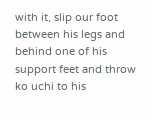with it, slip our foot between his legs and behind one of his support feet and throw ko uchi to his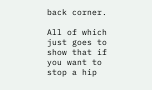back corner.

All of which just goes to show that if you want to stop a hip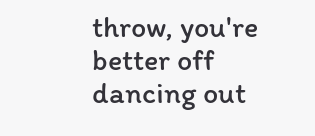throw, you're better off dancing out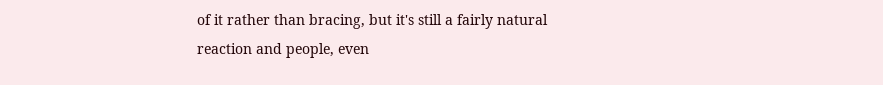of it rather than bracing, but it's still a fairly natural reaction and people, even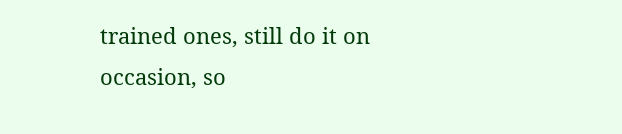trained ones, still do it on occasion, so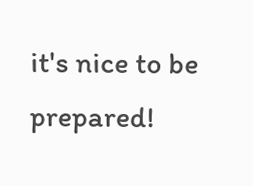it's nice to be prepared!